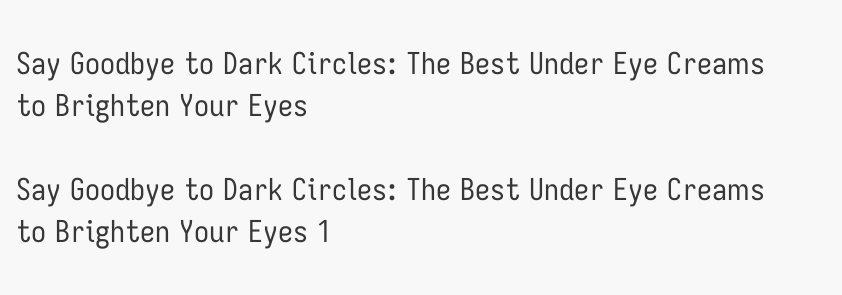Say Goodbye to Dark Circles: The Best Under Eye Creams to Brighten Your Eyes

Say Goodbye to Dark Circles: The Best Under Eye Creams to Brighten Your Eyes 1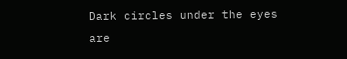Dark circles under the eyes are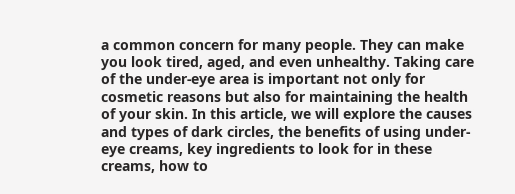a common concern for many people. They can make you look tired, aged, and even unhealthy. Taking care of the under-eye area is important not only for cosmetic reasons but also for maintaining the health of your skin. In this article, we will explore the causes and types of dark circles, the benefits of using under-eye creams, key ingredients to look for in these creams, how to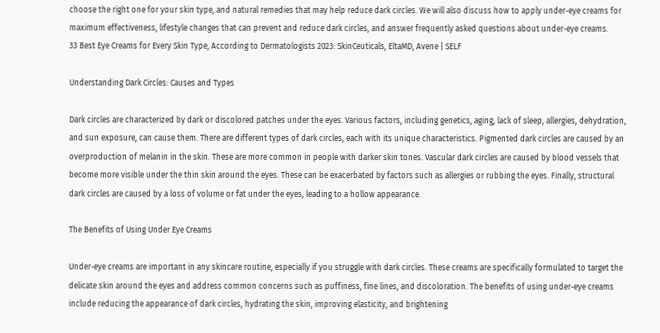choose the right one for your skin type, and natural remedies that may help reduce dark circles. We will also discuss how to apply under-eye creams for maximum effectiveness, lifestyle changes that can prevent and reduce dark circles, and answer frequently asked questions about under-eye creams.
33 Best Eye Creams for Every Skin Type, According to Dermatologists 2023: SkinCeuticals, EltaMD, Avene | SELF

Understanding Dark Circles: Causes and Types

Dark circles are characterized by dark or discolored patches under the eyes. Various factors, including genetics, aging, lack of sleep, allergies, dehydration, and sun exposure, can cause them. There are different types of dark circles, each with its unique characteristics. Pigmented dark circles are caused by an overproduction of melanin in the skin. These are more common in people with darker skin tones. Vascular dark circles are caused by blood vessels that become more visible under the thin skin around the eyes. These can be exacerbated by factors such as allergies or rubbing the eyes. Finally, structural dark circles are caused by a loss of volume or fat under the eyes, leading to a hollow appearance.

The Benefits of Using Under Eye Creams

Under-eye creams are important in any skincare routine, especially if you struggle with dark circles. These creams are specifically formulated to target the delicate skin around the eyes and address common concerns such as puffiness, fine lines, and discoloration. The benefits of using under-eye creams include reducing the appearance of dark circles, hydrating the skin, improving elasticity, and brightening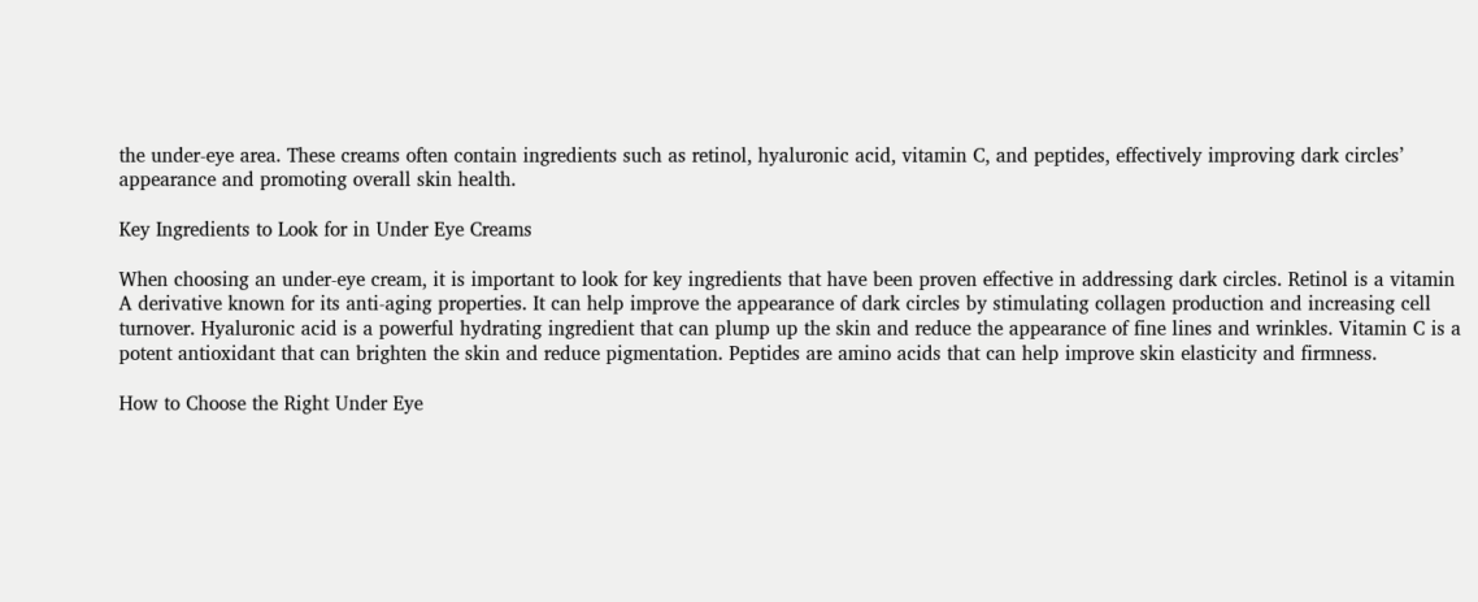the under-eye area. These creams often contain ingredients such as retinol, hyaluronic acid, vitamin C, and peptides, effectively improving dark circles’ appearance and promoting overall skin health.

Key Ingredients to Look for in Under Eye Creams

When choosing an under-eye cream, it is important to look for key ingredients that have been proven effective in addressing dark circles. Retinol is a vitamin A derivative known for its anti-aging properties. It can help improve the appearance of dark circles by stimulating collagen production and increasing cell turnover. Hyaluronic acid is a powerful hydrating ingredient that can plump up the skin and reduce the appearance of fine lines and wrinkles. Vitamin C is a potent antioxidant that can brighten the skin and reduce pigmentation. Peptides are amino acids that can help improve skin elasticity and firmness.

How to Choose the Right Under Eye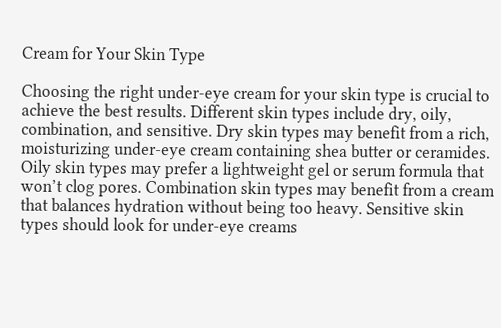Cream for Your Skin Type

Choosing the right under-eye cream for your skin type is crucial to achieve the best results. Different skin types include dry, oily, combination, and sensitive. Dry skin types may benefit from a rich, moisturizing under-eye cream containing shea butter or ceramides. Oily skin types may prefer a lightweight gel or serum formula that won’t clog pores. Combination skin types may benefit from a cream that balances hydration without being too heavy. Sensitive skin types should look for under-eye creams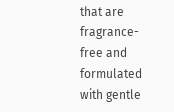that are fragrance-free and formulated with gentle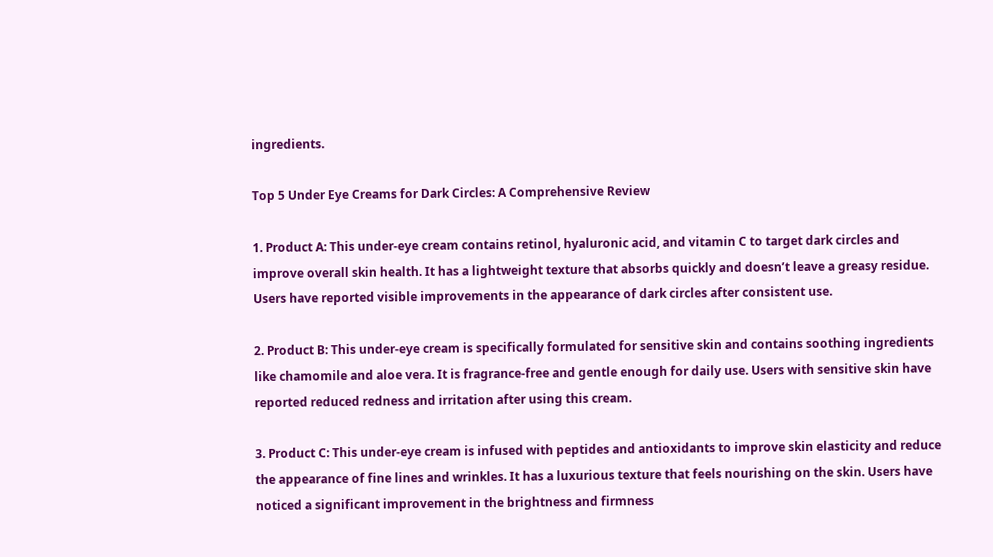ingredients.

Top 5 Under Eye Creams for Dark Circles: A Comprehensive Review

1. Product A: This under-eye cream contains retinol, hyaluronic acid, and vitamin C to target dark circles and improve overall skin health. It has a lightweight texture that absorbs quickly and doesn’t leave a greasy residue. Users have reported visible improvements in the appearance of dark circles after consistent use.

2. Product B: This under-eye cream is specifically formulated for sensitive skin and contains soothing ingredients like chamomile and aloe vera. It is fragrance-free and gentle enough for daily use. Users with sensitive skin have reported reduced redness and irritation after using this cream.

3. Product C: This under-eye cream is infused with peptides and antioxidants to improve skin elasticity and reduce the appearance of fine lines and wrinkles. It has a luxurious texture that feels nourishing on the skin. Users have noticed a significant improvement in the brightness and firmness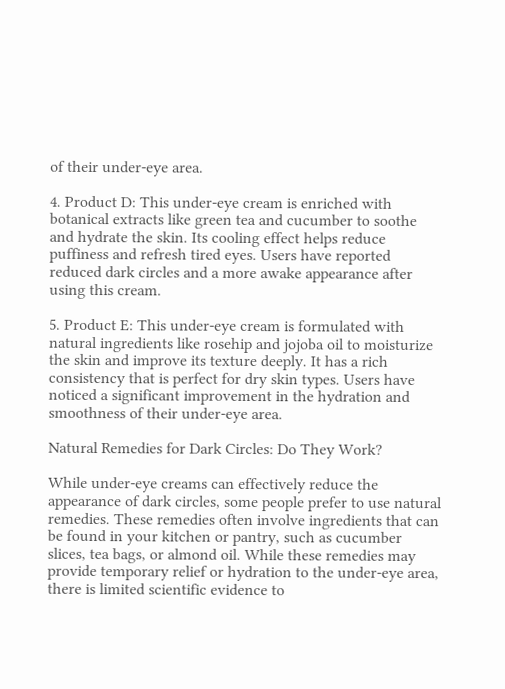of their under-eye area.

4. Product D: This under-eye cream is enriched with botanical extracts like green tea and cucumber to soothe and hydrate the skin. Its cooling effect helps reduce puffiness and refresh tired eyes. Users have reported reduced dark circles and a more awake appearance after using this cream.

5. Product E: This under-eye cream is formulated with natural ingredients like rosehip and jojoba oil to moisturize the skin and improve its texture deeply. It has a rich consistency that is perfect for dry skin types. Users have noticed a significant improvement in the hydration and smoothness of their under-eye area.

Natural Remedies for Dark Circles: Do They Work?

While under-eye creams can effectively reduce the appearance of dark circles, some people prefer to use natural remedies. These remedies often involve ingredients that can be found in your kitchen or pantry, such as cucumber slices, tea bags, or almond oil. While these remedies may provide temporary relief or hydration to the under-eye area, there is limited scientific evidence to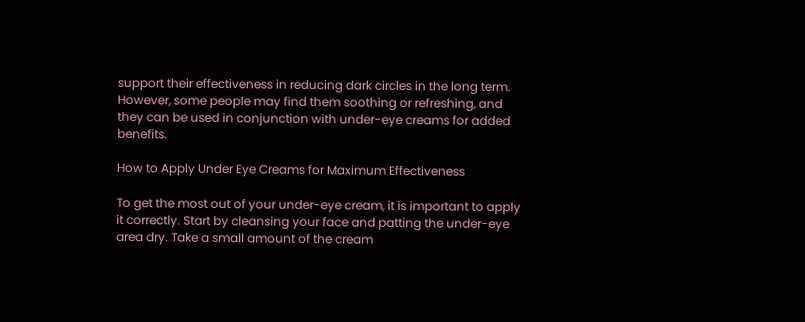support their effectiveness in reducing dark circles in the long term. However, some people may find them soothing or refreshing, and they can be used in conjunction with under-eye creams for added benefits.

How to Apply Under Eye Creams for Maximum Effectiveness

To get the most out of your under-eye cream, it is important to apply it correctly. Start by cleansing your face and patting the under-eye area dry. Take a small amount of the cream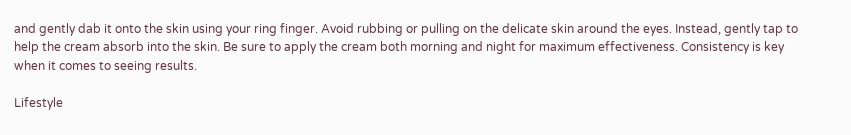and gently dab it onto the skin using your ring finger. Avoid rubbing or pulling on the delicate skin around the eyes. Instead, gently tap to help the cream absorb into the skin. Be sure to apply the cream both morning and night for maximum effectiveness. Consistency is key when it comes to seeing results.

Lifestyle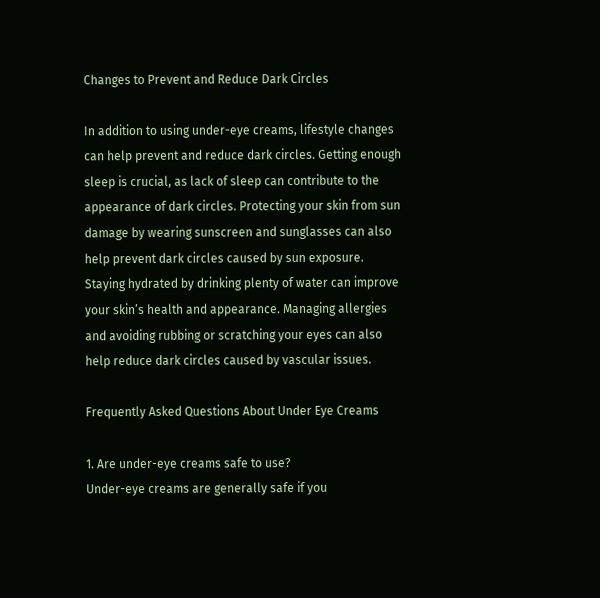Changes to Prevent and Reduce Dark Circles

In addition to using under-eye creams, lifestyle changes can help prevent and reduce dark circles. Getting enough sleep is crucial, as lack of sleep can contribute to the appearance of dark circles. Protecting your skin from sun damage by wearing sunscreen and sunglasses can also help prevent dark circles caused by sun exposure. Staying hydrated by drinking plenty of water can improve your skin’s health and appearance. Managing allergies and avoiding rubbing or scratching your eyes can also help reduce dark circles caused by vascular issues.

Frequently Asked Questions About Under Eye Creams

1. Are under-eye creams safe to use?
Under-eye creams are generally safe if you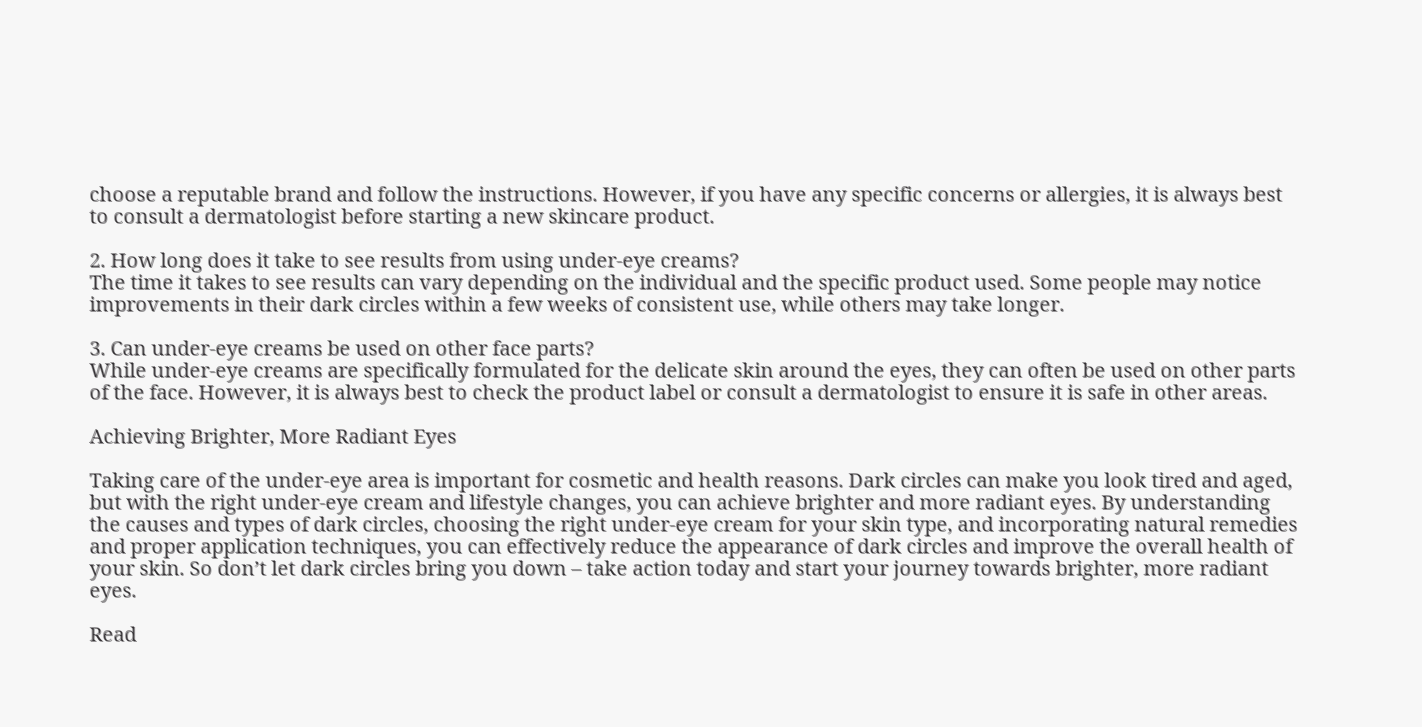choose a reputable brand and follow the instructions. However, if you have any specific concerns or allergies, it is always best to consult a dermatologist before starting a new skincare product.

2. How long does it take to see results from using under-eye creams?
The time it takes to see results can vary depending on the individual and the specific product used. Some people may notice improvements in their dark circles within a few weeks of consistent use, while others may take longer.

3. Can under-eye creams be used on other face parts?
While under-eye creams are specifically formulated for the delicate skin around the eyes, they can often be used on other parts of the face. However, it is always best to check the product label or consult a dermatologist to ensure it is safe in other areas.

Achieving Brighter, More Radiant Eyes

Taking care of the under-eye area is important for cosmetic and health reasons. Dark circles can make you look tired and aged, but with the right under-eye cream and lifestyle changes, you can achieve brighter and more radiant eyes. By understanding the causes and types of dark circles, choosing the right under-eye cream for your skin type, and incorporating natural remedies and proper application techniques, you can effectively reduce the appearance of dark circles and improve the overall health of your skin. So don’t let dark circles bring you down – take action today and start your journey towards brighter, more radiant eyes.

Read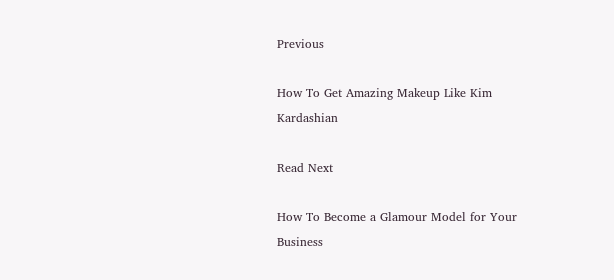Previous

How To Get Amazing Makeup Like Kim Kardashian

Read Next

How To Become a Glamour Model for Your Business